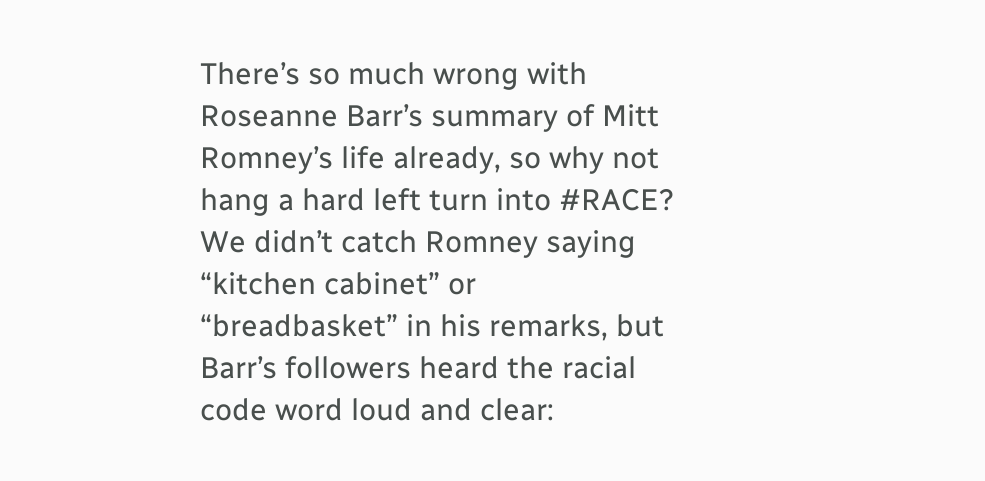There’s so much wrong with Roseanne Barr’s summary of Mitt Romney’s life already, so why not hang a hard left turn into #RACE? We didn’t catch Romney saying “kitchen cabinet” or “breadbasket” in his remarks, but Barr’s followers heard the racial code word loud and clear: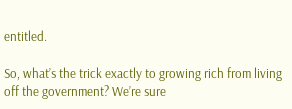entitled.

So, what’s the trick exactly to growing rich from living off the government? We’re sure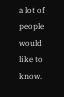a lot of people would like to know.